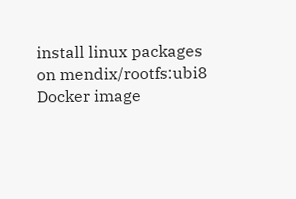install linux packages on mendix/rootfs:ubi8 Docker image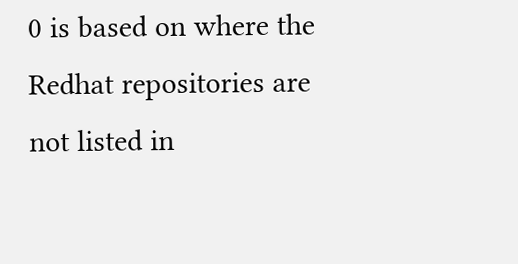0 is based on where the Redhat repositories are not listed in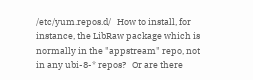/etc/yum.repos.d/   How to install, for instance, the LibRaw package which is normally in the "appstream" repo, not in any ubi-8-* repos?   Or are there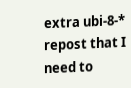extra ubi-8-* repost that I need to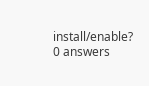install/enable?
0 answers